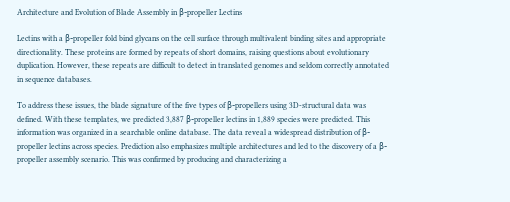Architecture and Evolution of Blade Assembly in β-propeller Lectins

Lectins with a β-propeller fold bind glycans on the cell surface through multivalent binding sites and appropriate directionality. These proteins are formed by repeats of short domains, raising questions about evolutionary duplication. However, these repeats are difficult to detect in translated genomes and seldom correctly annotated in sequence databases.

To address these issues, the blade signature of the five types of β-propellers using 3D-structural data was defined. With these templates, we predicted 3,887 β-propeller lectins in 1,889 species were predicted. This information was organized in a searchable online database. The data reveal a widespread distribution of β-propeller lectins across species. Prediction also emphasizes multiple architectures and led to the discovery of a β-propeller assembly scenario. This was confirmed by producing and characterizing a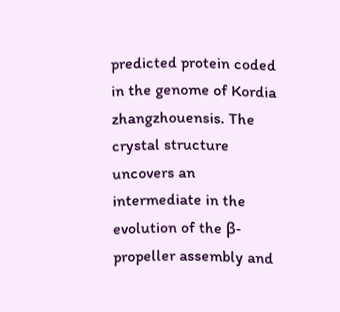predicted protein coded in the genome of Kordia zhangzhouensis. The crystal structure uncovers an intermediate in the evolution of the β-propeller assembly and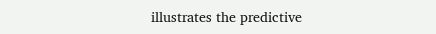illustrates the predictive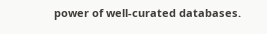power of well-curated databases.